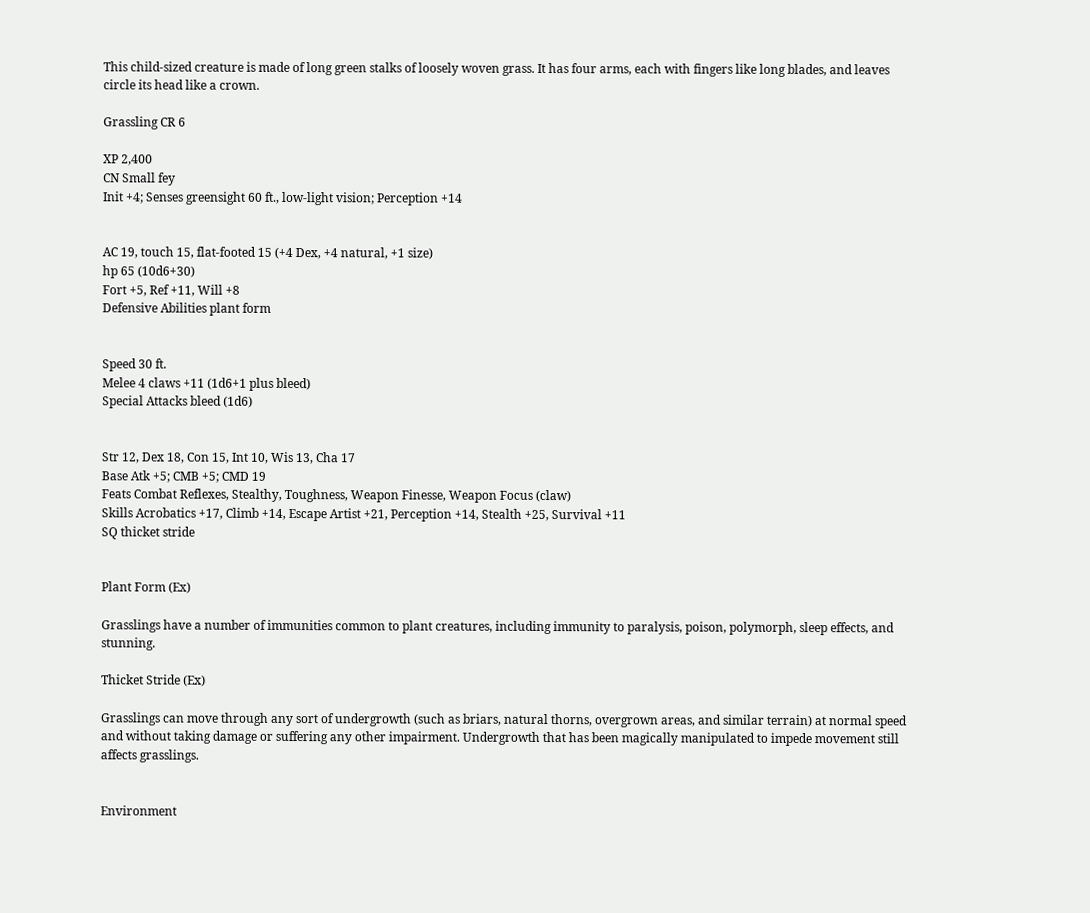This child-sized creature is made of long green stalks of loosely woven grass. It has four arms, each with fingers like long blades, and leaves circle its head like a crown.

Grassling CR 6

XP 2,400
CN Small fey
Init +4; Senses greensight 60 ft., low-light vision; Perception +14


AC 19, touch 15, flat-footed 15 (+4 Dex, +4 natural, +1 size)
hp 65 (10d6+30)
Fort +5, Ref +11, Will +8
Defensive Abilities plant form


Speed 30 ft.
Melee 4 claws +11 (1d6+1 plus bleed)
Special Attacks bleed (1d6)


Str 12, Dex 18, Con 15, Int 10, Wis 13, Cha 17
Base Atk +5; CMB +5; CMD 19
Feats Combat Reflexes, Stealthy, Toughness, Weapon Finesse, Weapon Focus (claw)
Skills Acrobatics +17, Climb +14, Escape Artist +21, Perception +14, Stealth +25, Survival +11
SQ thicket stride


Plant Form (Ex)

Grasslings have a number of immunities common to plant creatures, including immunity to paralysis, poison, polymorph, sleep effects, and stunning.

Thicket Stride (Ex)

Grasslings can move through any sort of undergrowth (such as briars, natural thorns, overgrown areas, and similar terrain) at normal speed and without taking damage or suffering any other impairment. Undergrowth that has been magically manipulated to impede movement still affects grasslings.


Environment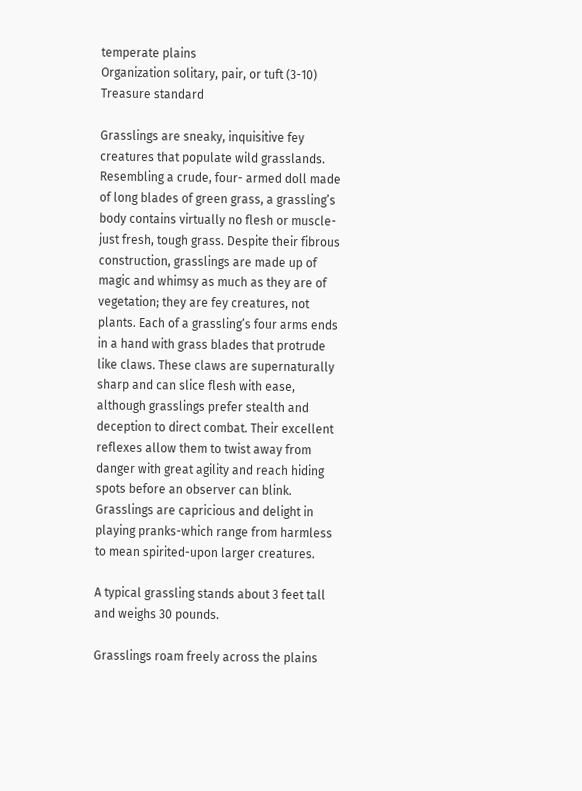temperate plains
Organization solitary, pair, or tuft (3-10)
Treasure standard

Grasslings are sneaky, inquisitive fey creatures that populate wild grasslands. Resembling a crude, four- armed doll made of long blades of green grass, a grassling’s body contains virtually no flesh or muscle- just fresh, tough grass. Despite their fibrous construction, grasslings are made up of magic and whimsy as much as they are of vegetation; they are fey creatures, not plants. Each of a grassling’s four arms ends in a hand with grass blades that protrude like claws. These claws are supernaturally sharp and can slice flesh with ease, although grasslings prefer stealth and deception to direct combat. Their excellent reflexes allow them to twist away from danger with great agility and reach hiding spots before an observer can blink. Grasslings are capricious and delight in playing pranks-which range from harmless to mean spirited-upon larger creatures.

A typical grassling stands about 3 feet tall and weighs 30 pounds.

Grasslings roam freely across the plains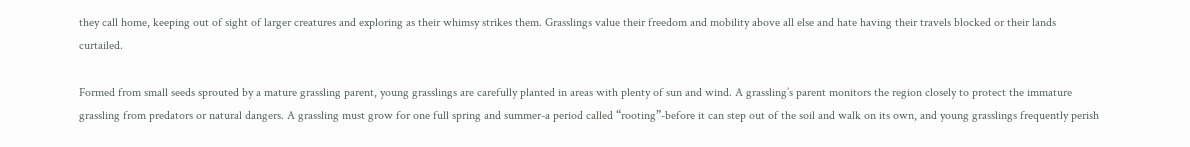they call home, keeping out of sight of larger creatures and exploring as their whimsy strikes them. Grasslings value their freedom and mobility above all else and hate having their travels blocked or their lands curtailed.

Formed from small seeds sprouted by a mature grassling parent, young grasslings are carefully planted in areas with plenty of sun and wind. A grassling’s parent monitors the region closely to protect the immature grassling from predators or natural dangers. A grassling must grow for one full spring and summer-a period called “rooting”-before it can step out of the soil and walk on its own, and young grasslings frequently perish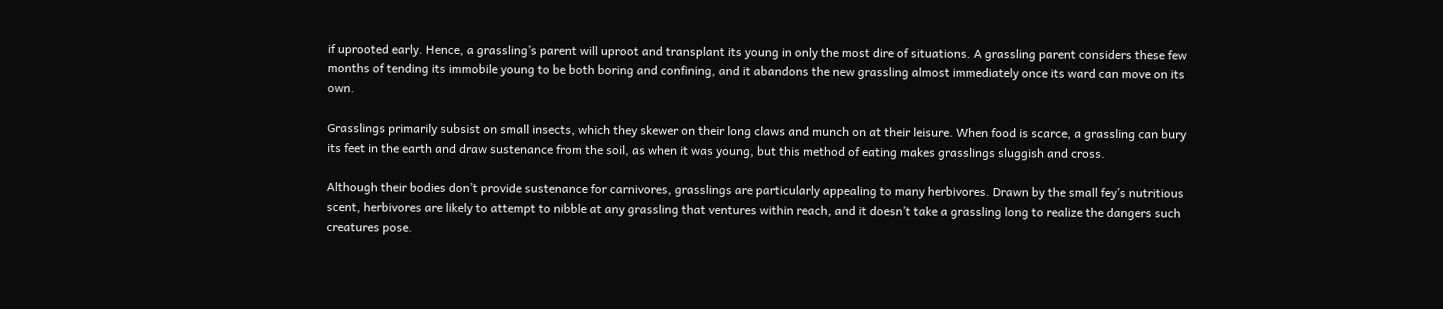if uprooted early. Hence, a grassling’s parent will uproot and transplant its young in only the most dire of situations. A grassling parent considers these few months of tending its immobile young to be both boring and confining, and it abandons the new grassling almost immediately once its ward can move on its own.

Grasslings primarily subsist on small insects, which they skewer on their long claws and munch on at their leisure. When food is scarce, a grassling can bury its feet in the earth and draw sustenance from the soil, as when it was young, but this method of eating makes grasslings sluggish and cross.

Although their bodies don’t provide sustenance for carnivores, grasslings are particularly appealing to many herbivores. Drawn by the small fey’s nutritious scent, herbivores are likely to attempt to nibble at any grassling that ventures within reach, and it doesn’t take a grassling long to realize the dangers such creatures pose.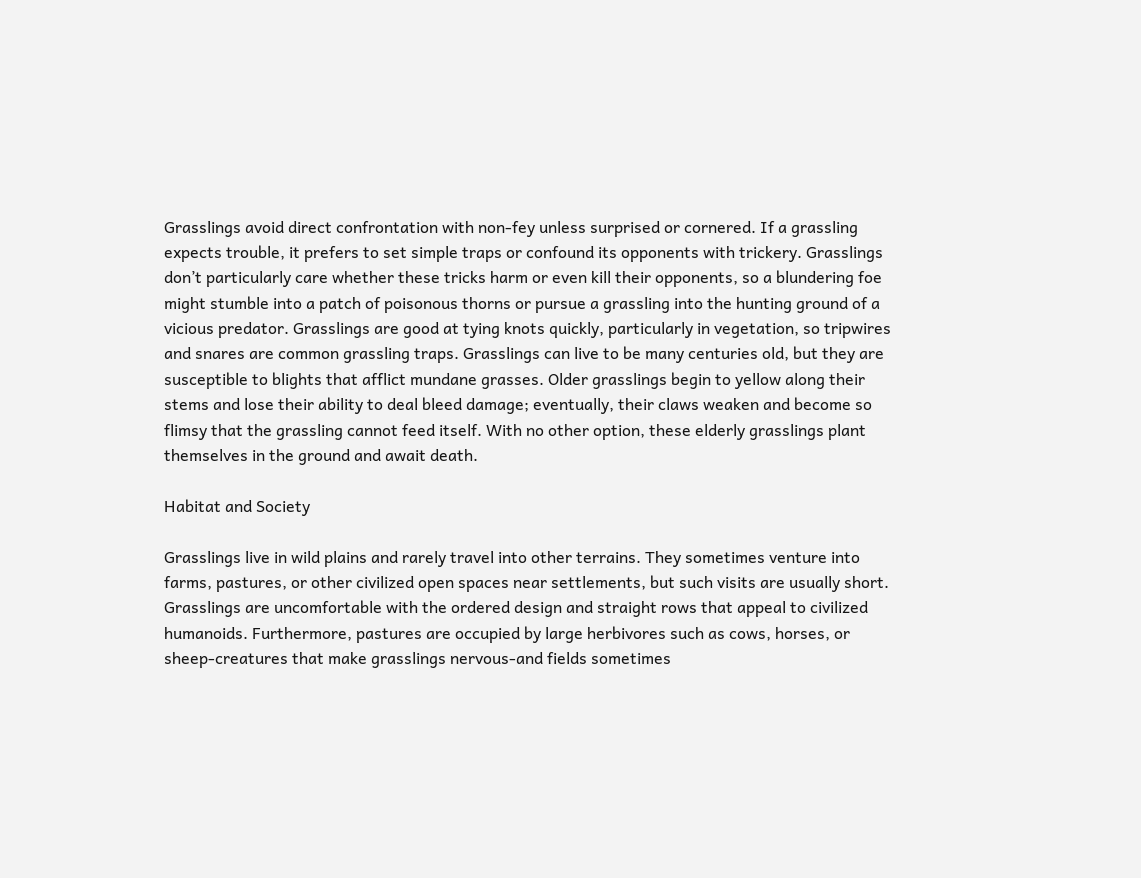Grasslings avoid direct confrontation with non-fey unless surprised or cornered. If a grassling expects trouble, it prefers to set simple traps or confound its opponents with trickery. Grasslings don’t particularly care whether these tricks harm or even kill their opponents, so a blundering foe might stumble into a patch of poisonous thorns or pursue a grassling into the hunting ground of a vicious predator. Grasslings are good at tying knots quickly, particularly in vegetation, so tripwires and snares are common grassling traps. Grasslings can live to be many centuries old, but they are susceptible to blights that afflict mundane grasses. Older grasslings begin to yellow along their stems and lose their ability to deal bleed damage; eventually, their claws weaken and become so flimsy that the grassling cannot feed itself. With no other option, these elderly grasslings plant themselves in the ground and await death.

Habitat and Society

Grasslings live in wild plains and rarely travel into other terrains. They sometimes venture into farms, pastures, or other civilized open spaces near settlements, but such visits are usually short. Grasslings are uncomfortable with the ordered design and straight rows that appeal to civilized humanoids. Furthermore, pastures are occupied by large herbivores such as cows, horses, or sheep-creatures that make grasslings nervous-and fields sometimes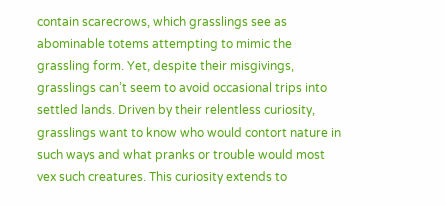contain scarecrows, which grasslings see as abominable totems attempting to mimic the grassling form. Yet, despite their misgivings, grasslings can’t seem to avoid occasional trips into settled lands. Driven by their relentless curiosity, grasslings want to know who would contort nature in such ways and what pranks or trouble would most vex such creatures. This curiosity extends to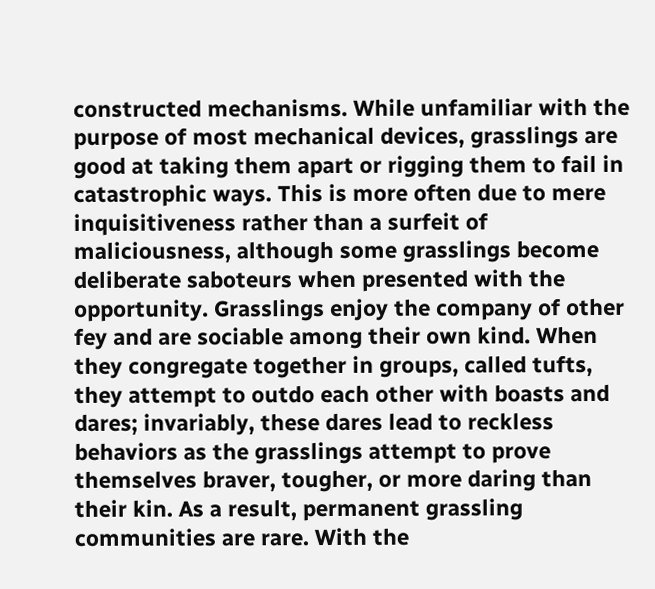constructed mechanisms. While unfamiliar with the purpose of most mechanical devices, grasslings are good at taking them apart or rigging them to fail in catastrophic ways. This is more often due to mere inquisitiveness rather than a surfeit of maliciousness, although some grasslings become deliberate saboteurs when presented with the opportunity. Grasslings enjoy the company of other fey and are sociable among their own kind. When they congregate together in groups, called tufts, they attempt to outdo each other with boasts and dares; invariably, these dares lead to reckless behaviors as the grasslings attempt to prove themselves braver, tougher, or more daring than their kin. As a result, permanent grassling communities are rare. With the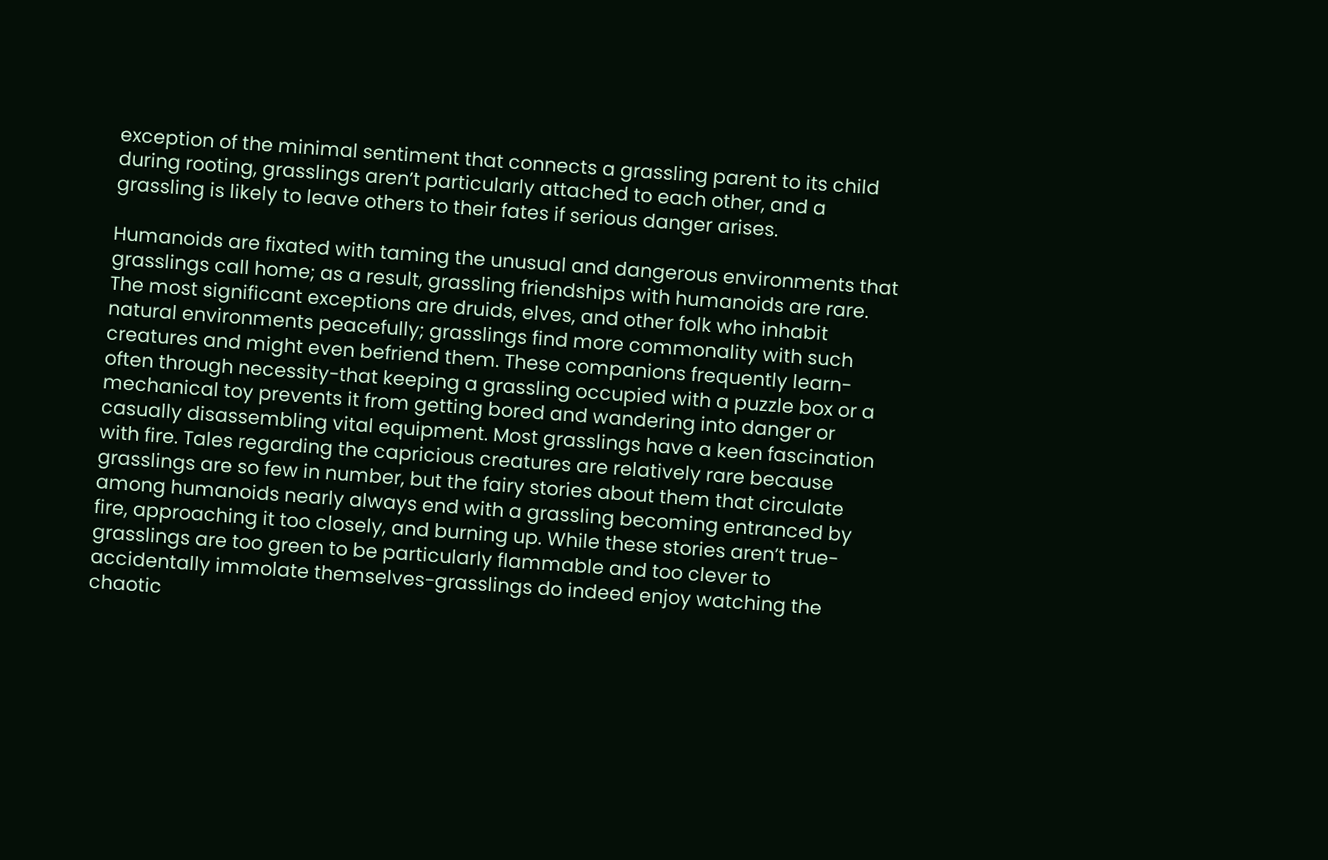exception of the minimal sentiment that connects a grassling parent to its child during rooting, grasslings aren’t particularly attached to each other, and a grassling is likely to leave others to their fates if serious danger arises.

Humanoids are fixated with taming the unusual and dangerous environments that grasslings call home; as a result, grassling friendships with humanoids are rare. The most significant exceptions are druids, elves, and other folk who inhabit natural environments peacefully; grasslings find more commonality with such creatures and might even befriend them. These companions frequently learn-often through necessity-that keeping a grassling occupied with a puzzle box or a mechanical toy prevents it from getting bored and wandering into danger or casually disassembling vital equipment. Most grasslings have a keen fascination with fire. Tales regarding the capricious creatures are relatively rare because grasslings are so few in number, but the fairy stories about them that circulate among humanoids nearly always end with a grassling becoming entranced by fire, approaching it too closely, and burning up. While these stories aren’t true-grasslings are too green to be particularly flammable and too clever to accidentally immolate themselves-grasslings do indeed enjoy watching the chaotic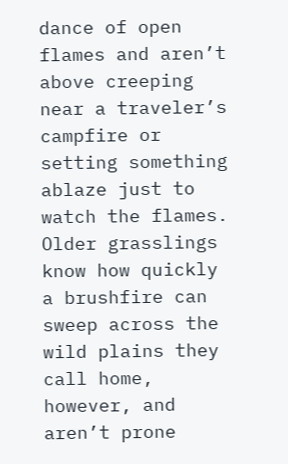dance of open flames and aren’t above creeping near a traveler’s campfire or setting something ablaze just to watch the flames. Older grasslings know how quickly a brushfire can sweep across the wild plains they call home, however, and aren’t prone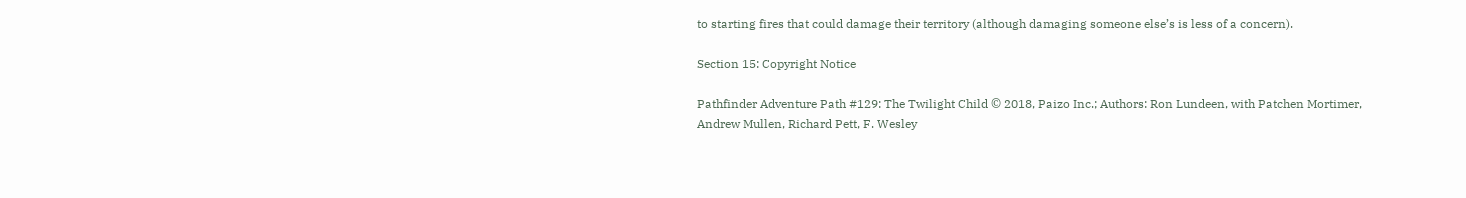to starting fires that could damage their territory (although damaging someone else’s is less of a concern).

Section 15: Copyright Notice

Pathfinder Adventure Path #129: The Twilight Child © 2018, Paizo Inc.; Authors: Ron Lundeen, with Patchen Mortimer, Andrew Mullen, Richard Pett, F. Wesley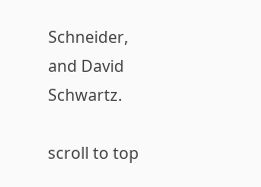Schneider, and David Schwartz.

scroll to top